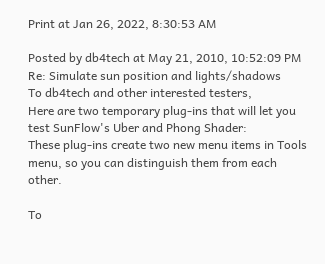Print at Jan 26, 2022, 8:30:53 AM

Posted by db4tech at May 21, 2010, 10:52:09 PM
Re: Simulate sun position and lights/shadows
To db4tech and other interested testers,
Here are two temporary plug-ins that will let you test SunFlow's Uber and Phong Shader:
These plug-ins create two new menu items in Tools menu, so you can distinguish them from each other.

To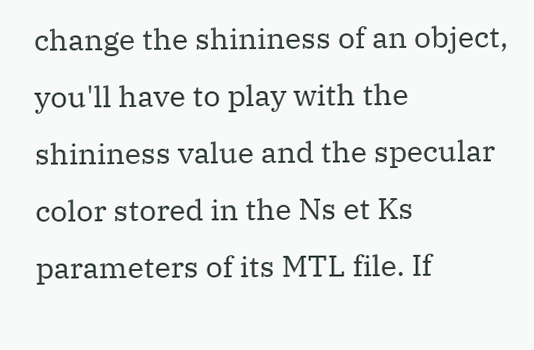change the shininess of an object, you'll have to play with the shininess value and the specular color stored in the Ns et Ks parameters of its MTL file. If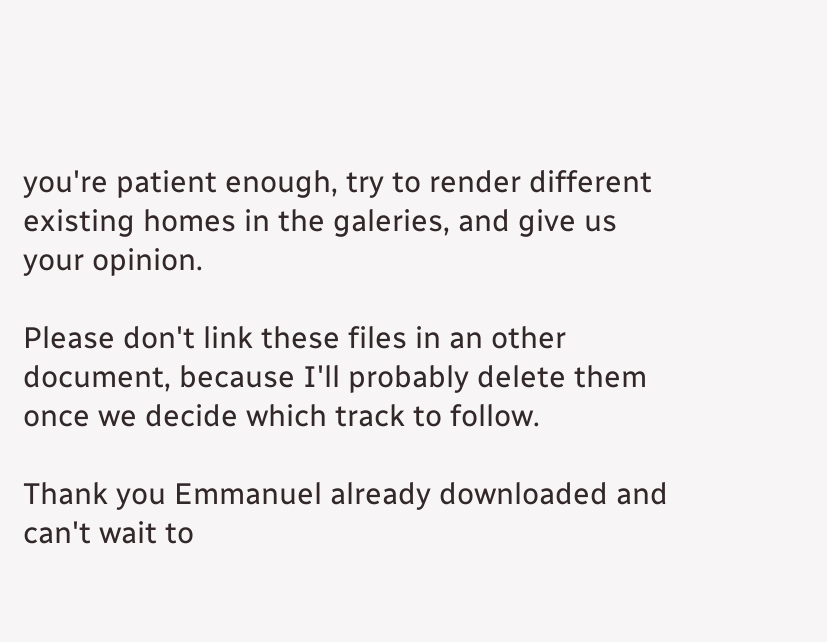you're patient enough, try to render different existing homes in the galeries, and give us your opinion.

Please don't link these files in an other document, because I'll probably delete them once we decide which track to follow.

Thank you Emmanuel already downloaded and can't wait to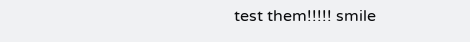test them!!!!! smile